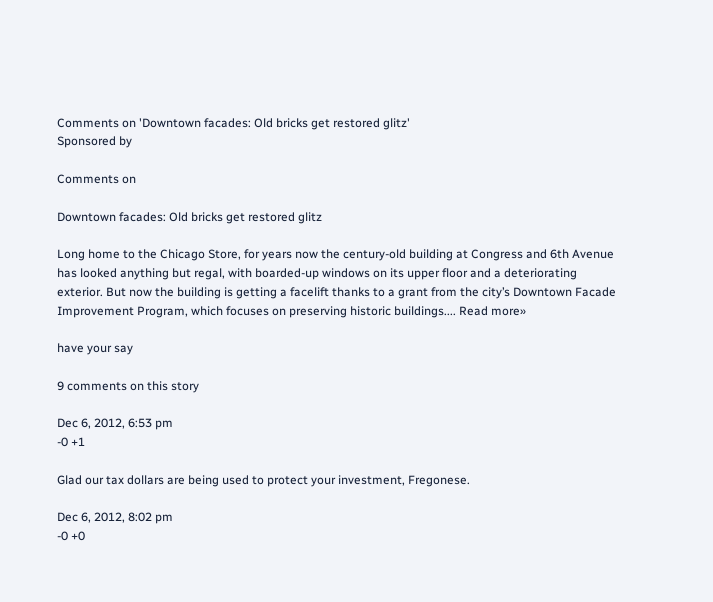Comments on 'Downtown facades: Old bricks get restored glitz'
Sponsored by

Comments on

Downtown facades: Old bricks get restored glitz

Long home to the Chicago Store, for years now the century-old building at Congress and 6th Avenue has looked anything but regal, with boarded-up windows on its upper floor and a deteriorating exterior. But now the building is getting a facelift thanks to a grant from the city’s Downtown Facade Improvement Program, which focuses on preserving historic buildings.... Read more»

have your say

9 comments on this story

Dec 6, 2012, 6:53 pm
-0 +1

Glad our tax dollars are being used to protect your investment, Fregonese.

Dec 6, 2012, 8:02 pm
-0 +0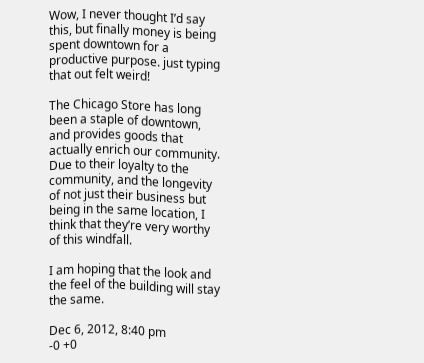Wow, I never thought I’d say this, but finally money is being spent downtown for a productive purpose. just typing that out felt weird!

The Chicago Store has long been a staple of downtown, and provides goods that actually enrich our community. Due to their loyalty to the community, and the longevity of not just their business but being in the same location, I think that they’re very worthy of this windfall.

I am hoping that the look and the feel of the building will stay the same.

Dec 6, 2012, 8:40 pm
-0 +0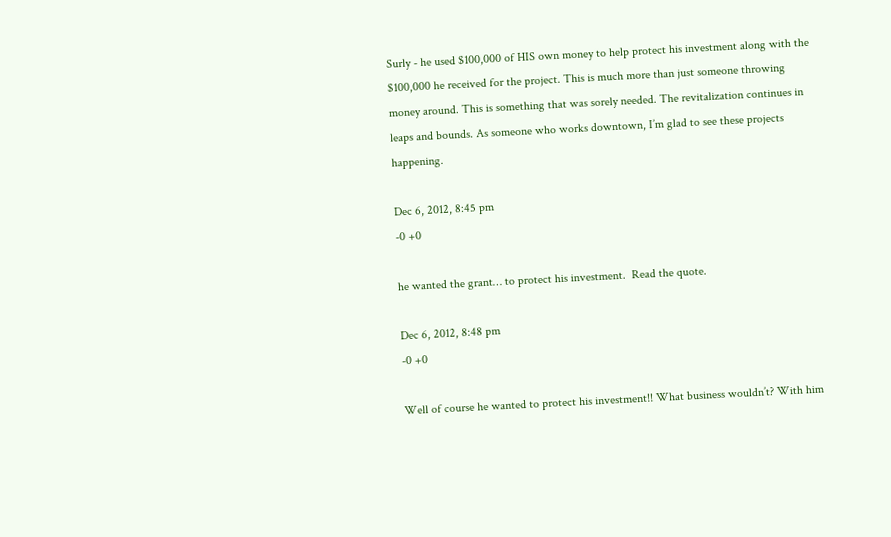Surly - he used $100,000 of HIS own money to help protect his investment along with the $100,000 he received for the project. This is much more than just someone throwing money around. This is something that was sorely needed. The revitalization continues in leaps and bounds. As someone who works downtown, I’m glad to see these projects happening.

Dec 6, 2012, 8:45 pm
-0 +0

he wanted the grant… to protect his investment.  Read the quote.

Dec 6, 2012, 8:48 pm
-0 +0

Well of course he wanted to protect his investment!! What business wouldn’t? With him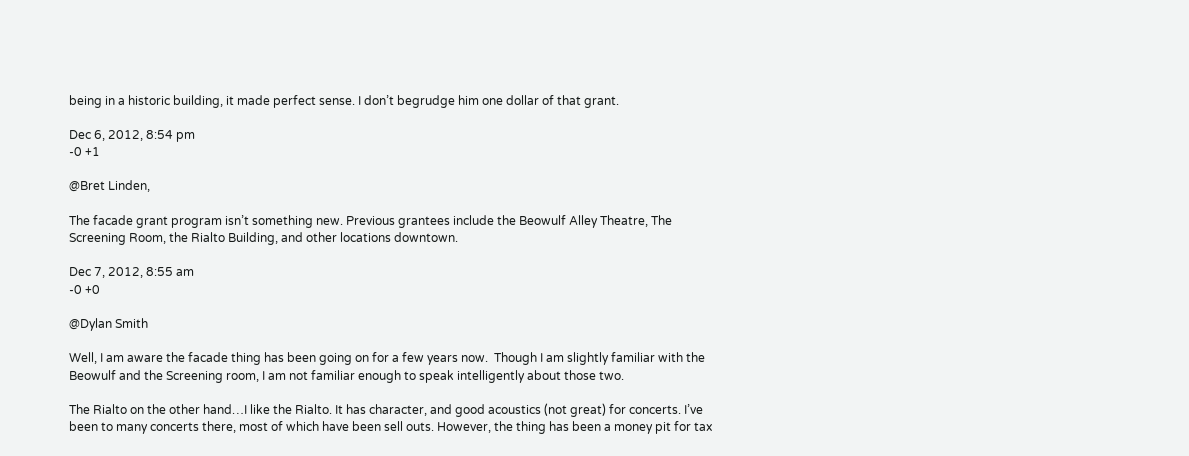being in a historic building, it made perfect sense. I don’t begrudge him one dollar of that grant.

Dec 6, 2012, 8:54 pm
-0 +1

@Bret Linden,

The facade grant program isn’t something new. Previous grantees include the Beowulf Alley Theatre, The Screening Room, the Rialto Building, and other locations downtown.

Dec 7, 2012, 8:55 am
-0 +0

@Dylan Smith

Well, I am aware the facade thing has been going on for a few years now.  Though I am slightly familiar with the Beowulf and the Screening room, I am not familiar enough to speak intelligently about those two.

The Rialto on the other hand…I like the Rialto. It has character, and good acoustics (not great) for concerts. I’ve been to many concerts there, most of which have been sell outs. However, the thing has been a money pit for tax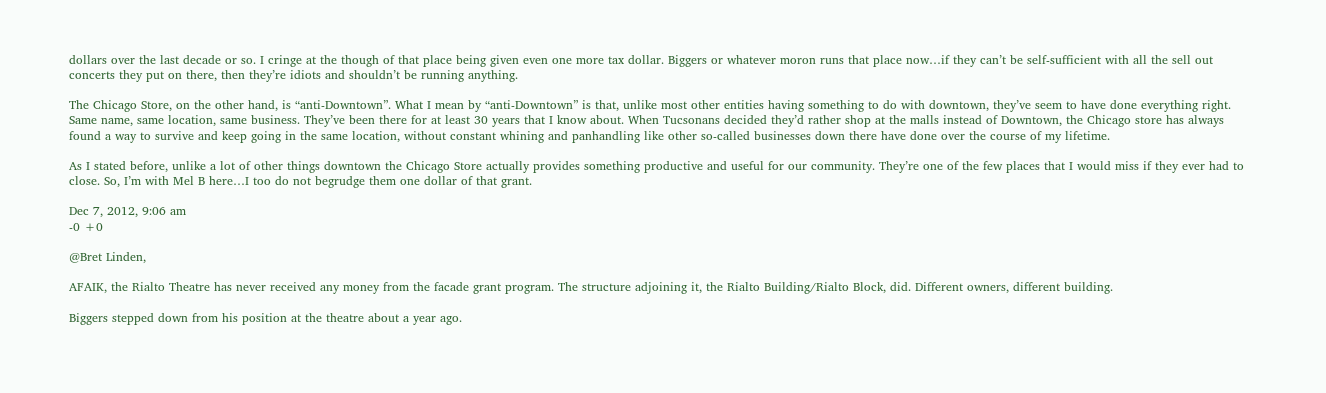dollars over the last decade or so. I cringe at the though of that place being given even one more tax dollar. Biggers or whatever moron runs that place now…if they can’t be self-sufficient with all the sell out concerts they put on there, then they’re idiots and shouldn’t be running anything.

The Chicago Store, on the other hand, is “anti-Downtown”. What I mean by “anti-Downtown” is that, unlike most other entities having something to do with downtown, they’ve seem to have done everything right. Same name, same location, same business. They’ve been there for at least 30 years that I know about. When Tucsonans decided they’d rather shop at the malls instead of Downtown, the Chicago store has always found a way to survive and keep going in the same location, without constant whining and panhandling like other so-called businesses down there have done over the course of my lifetime.

As I stated before, unlike a lot of other things downtown the Chicago Store actually provides something productive and useful for our community. They’re one of the few places that I would miss if they ever had to close. So, I’m with Mel B here…I too do not begrudge them one dollar of that grant.

Dec 7, 2012, 9:06 am
-0 +0

@Bret Linden,

AFAIK, the Rialto Theatre has never received any money from the facade grant program. The structure adjoining it, the Rialto Building/Rialto Block, did. Different owners, different building.

Biggers stepped down from his position at the theatre about a year ago.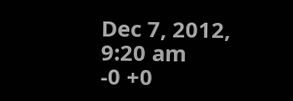Dec 7, 2012, 9:20 am
-0 +0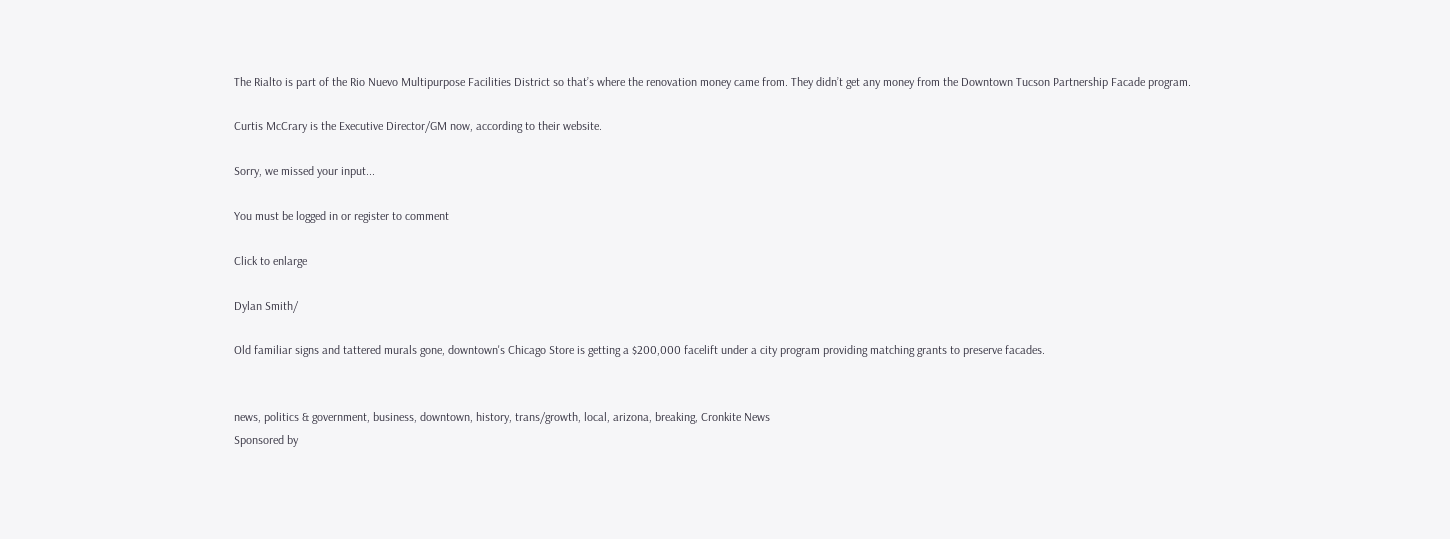The Rialto is part of the Rio Nuevo Multipurpose Facilities District so that’s where the renovation money came from. They didn’t get any money from the Downtown Tucson Partnership Facade program.

Curtis McCrary is the Executive Director/GM now, according to their website.

Sorry, we missed your input...

You must be logged in or register to comment

Click to enlarge

Dylan Smith/

Old familiar signs and tattered murals gone, downtown's Chicago Store is getting a $200,000 facelift under a city program providing matching grants to preserve facades.


news, politics & government, business, downtown, history, trans/growth, local, arizona, breaking, Cronkite News
Sponsored by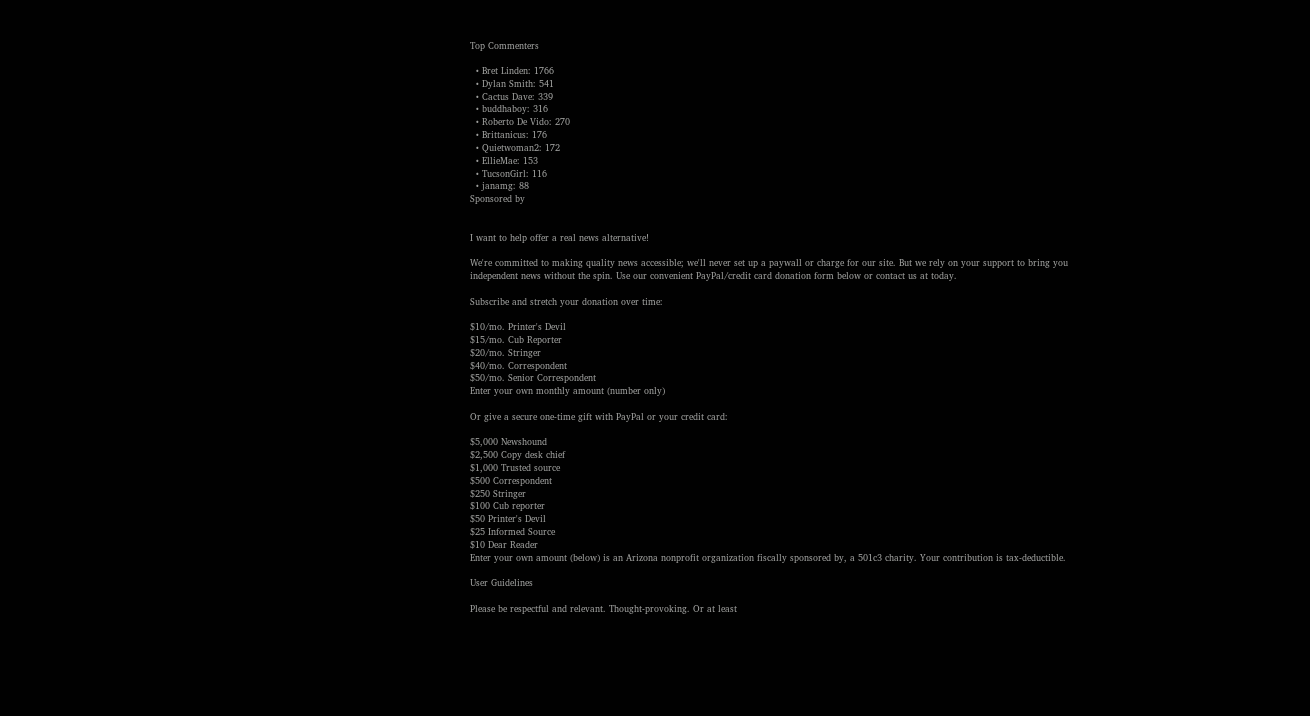Top Commenters

  • Bret Linden: 1766
  • Dylan Smith: 541
  • Cactus Dave: 339
  • buddhaboy: 316
  • Roberto De Vido: 270
  • Brittanicus: 176
  • Quietwoman2: 172
  • EllieMae: 153
  • TucsonGirl: 116
  • janamg: 88
Sponsored by


I want to help offer a real news alternative!

We're committed to making quality news accessible; we'll never set up a paywall or charge for our site. But we rely on your support to bring you independent news without the spin. Use our convenient PayPal/credit card donation form below or contact us at today.

Subscribe and stretch your donation over time:

$10/mo. Printer's Devil
$15/mo. Cub Reporter
$20/mo. Stringer
$40/mo. Correspondent
$50/mo. Senior Correspondent
Enter your own monthly amount (number only)

Or give a secure one-time gift with PayPal or your credit card:

$5,000 Newshound
$2,500 Copy desk chief
$1,000 Trusted source
$500 Correspondent
$250 Stringer
$100 Cub reporter
$50 Printer's Devil
$25 Informed Source
$10 Dear Reader
Enter your own amount (below) is an Arizona nonprofit organization fiscally sponsored by, a 501c3 charity. Your contribution is tax-deductible.

User Guidelines

Please be respectful and relevant. Thought-provoking. Or at least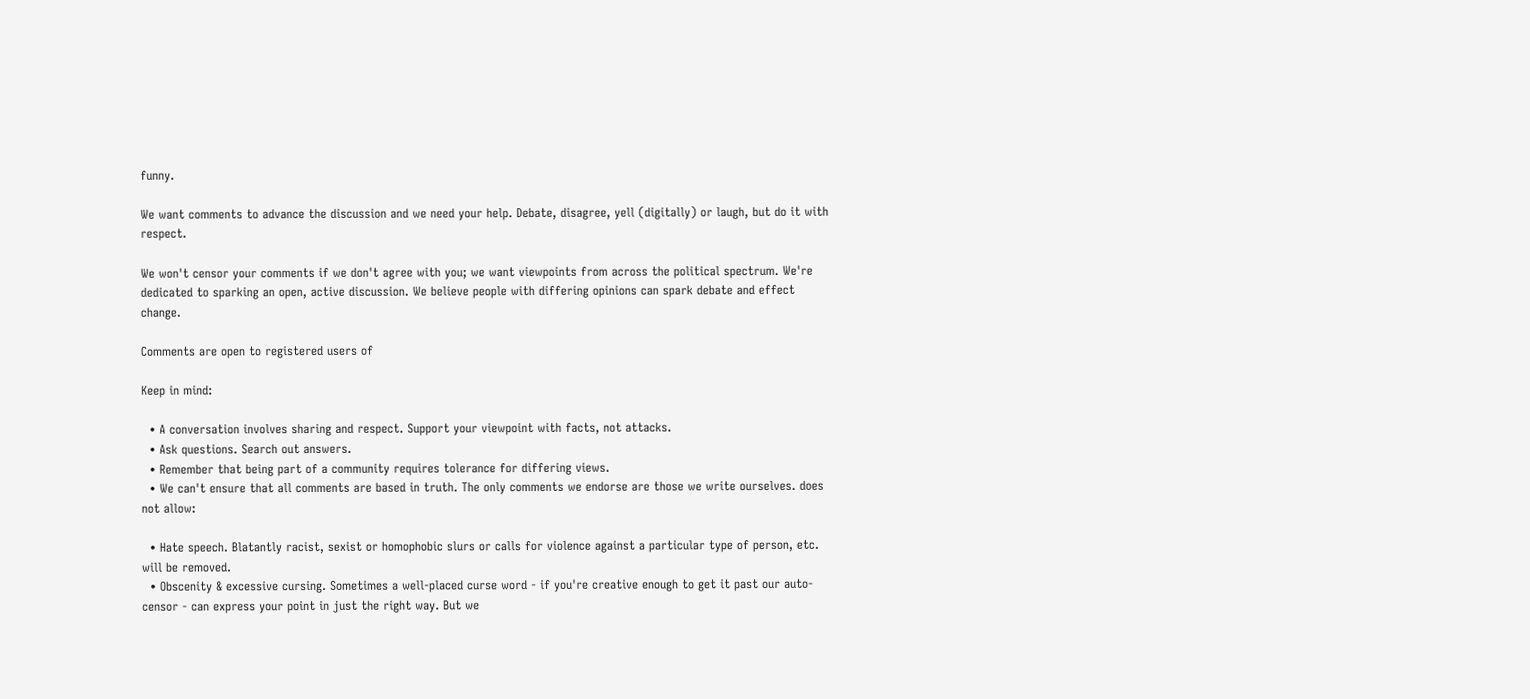funny.

We want comments to advance the discussion and we need your help. Debate, disagree, yell (digitally) or laugh, but do it with respect.

We won't censor your comments if we don't agree with you; we want viewpoints from across the political spectrum. We're dedicated to sparking an open, active discussion. We believe people with differing opinions can spark debate and effect change.

Comments are open to registered users of

Keep in mind:

  • A conversation involves sharing and respect. Support your viewpoint with facts, not attacks.
  • Ask questions. Search out answers.
  • Remember that being part of a community requires tolerance for differing views.
  • We can't ensure that all comments are based in truth. The only comments we endorse are those we write ourselves. does not allow:

  • Hate speech. Blatantly racist, sexist or homophobic slurs or calls for violence against a particular type of person, etc. will be removed.
  • Obscenity & excessive cursing. Sometimes a well-placed curse word - if you're creative enough to get it past our auto-censor - can express your point in just the right way. But we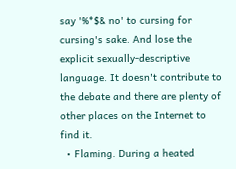say '%*$& no' to cursing for cursing's sake. And lose the explicit sexually-descriptive language. It doesn't contribute to the debate and there are plenty of other places on the Internet to find it.
  • Flaming. During a heated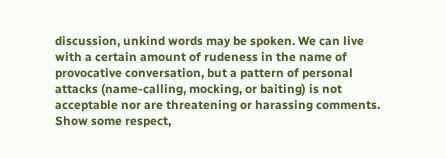discussion, unkind words may be spoken. We can live with a certain amount of rudeness in the name of provocative conversation, but a pattern of personal attacks (name-calling, mocking, or baiting) is not acceptable nor are threatening or harassing comments. Show some respect,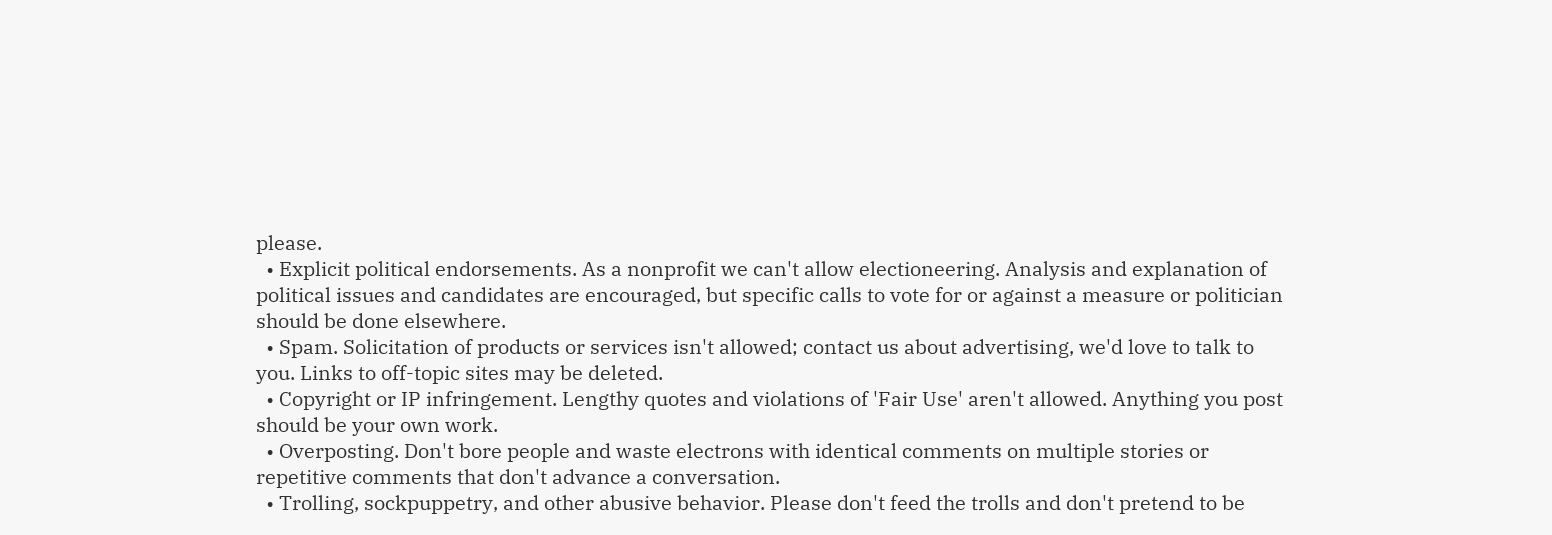please.
  • Explicit political endorsements. As a nonprofit we can't allow electioneering. Analysis and explanation of political issues and candidates are encouraged, but specific calls to vote for or against a measure or politician should be done elsewhere.
  • Spam. Solicitation of products or services isn't allowed; contact us about advertising, we'd love to talk to you. Links to off-topic sites may be deleted.
  • Copyright or IP infringement. Lengthy quotes and violations of 'Fair Use' aren't allowed. Anything you post should be your own work.
  • Overposting. Don't bore people and waste electrons with identical comments on multiple stories or repetitive comments that don't advance a conversation.
  • Trolling, sockpuppetry, and other abusive behavior. Please don't feed the trolls and don't pretend to be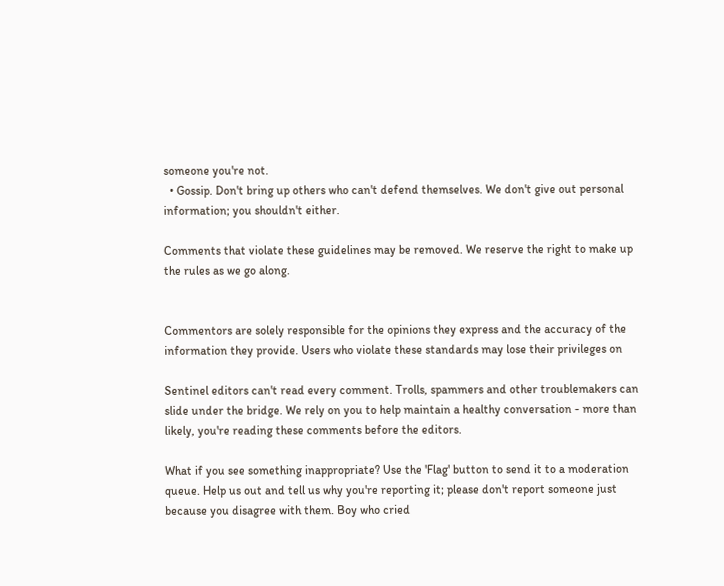someone you're not.
  • Gossip. Don't bring up others who can't defend themselves. We don't give out personal information; you shouldn't either.

Comments that violate these guidelines may be removed. We reserve the right to make up the rules as we go along.


Commentors are solely responsible for the opinions they express and the accuracy of the information they provide. Users who violate these standards may lose their privileges on

Sentinel editors can't read every comment. Trolls, spammers and other troublemakers can slide under the bridge. We rely on you to help maintain a healthy conversation - more than likely, you're reading these comments before the editors.

What if you see something inappropriate? Use the 'Flag' button to send it to a moderation queue. Help us out and tell us why you're reporting it; please don't report someone just because you disagree with them. Boy who cried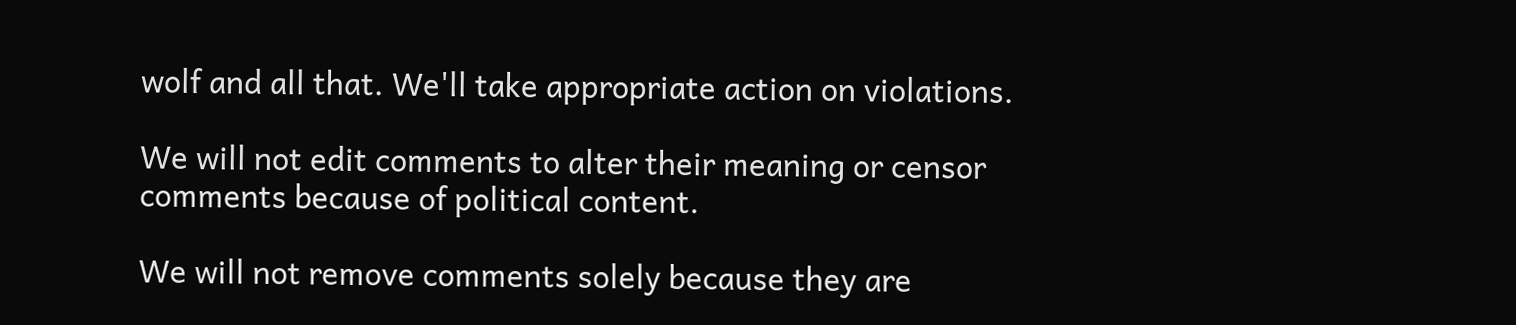wolf and all that. We'll take appropriate action on violations.

We will not edit comments to alter their meaning or censor comments because of political content.

We will not remove comments solely because they are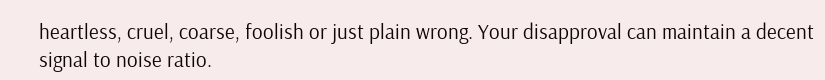heartless, cruel, coarse, foolish or just plain wrong. Your disapproval can maintain a decent signal to noise ratio.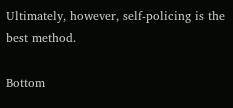Ultimately, however, self-policing is the best method.

Bottom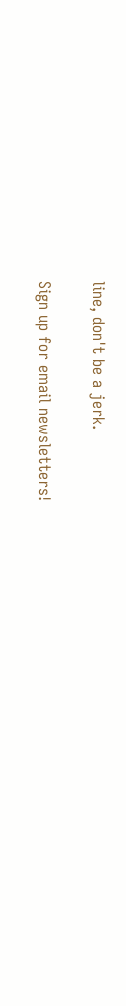line, don't be a jerk.

Sign up for email newsletters!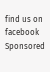find us on facebook
Sponsored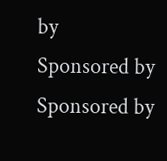by
Sponsored by
Sponsored by